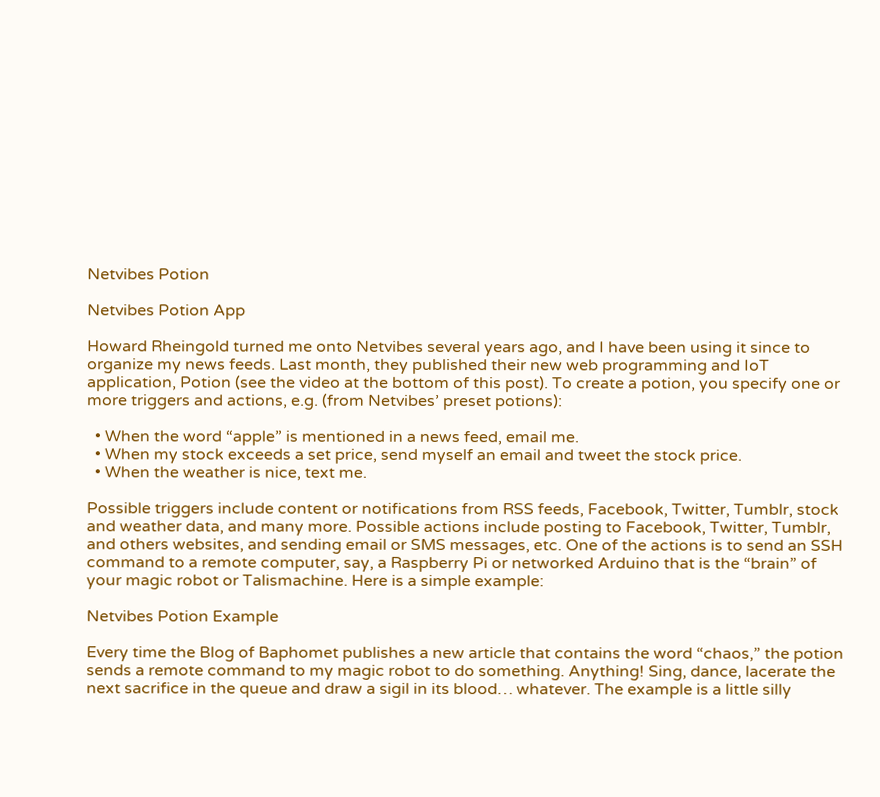Netvibes Potion

Netvibes Potion App

Howard Rheingold turned me onto Netvibes several years ago, and I have been using it since to organize my news feeds. Last month, they published their new web programming and IoT application, Potion (see the video at the bottom of this post). To create a potion, you specify one or more triggers and actions, e.g. (from Netvibes’ preset potions):

  • When the word “apple” is mentioned in a news feed, email me.
  • When my stock exceeds a set price, send myself an email and tweet the stock price.
  • When the weather is nice, text me.

Possible triggers include content or notifications from RSS feeds, Facebook, Twitter, Tumblr, stock and weather data, and many more. Possible actions include posting to Facebook, Twitter, Tumblr, and others websites, and sending email or SMS messages, etc. One of the actions is to send an SSH command to a remote computer, say, a Raspberry Pi or networked Arduino that is the “brain” of your magic robot or Talismachine. Here is a simple example:

Netvibes Potion Example

Every time the Blog of Baphomet publishes a new article that contains the word “chaos,” the potion sends a remote command to my magic robot to do something. Anything! Sing, dance, lacerate the next sacrifice in the queue and draw a sigil in its blood… whatever. The example is a little silly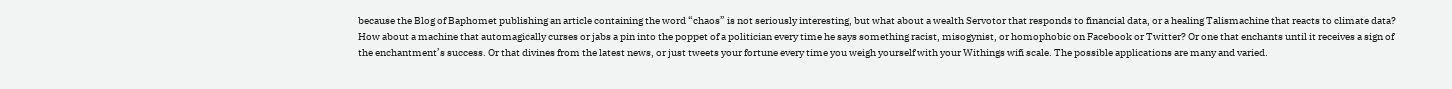because the Blog of Baphomet publishing an article containing the word “chaos” is not seriously interesting, but what about a wealth Servotor that responds to financial data, or a healing Talismachine that reacts to climate data? How about a machine that automagically curses or jabs a pin into the poppet of a politician every time he says something racist, misogynist, or homophobic on Facebook or Twitter? Or one that enchants until it receives a sign of the enchantment’s success. Or that divines from the latest news, or just tweets your fortune every time you weigh yourself with your Withings wifi scale. The possible applications are many and varied.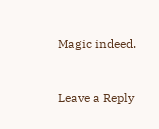Magic indeed.


Leave a Reply